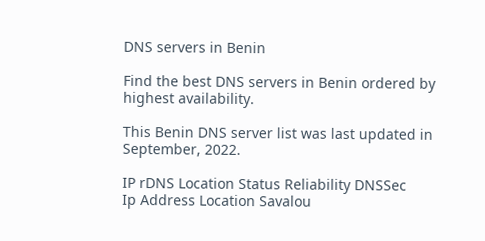DNS servers in Benin

Find the best DNS servers in Benin ordered by highest availability.

This Benin DNS server list was last updated in September, 2022.

IP rDNS Location Status Reliability DNSSec
Ip Address Location Savalou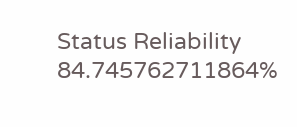Status Reliability 84.745762711864%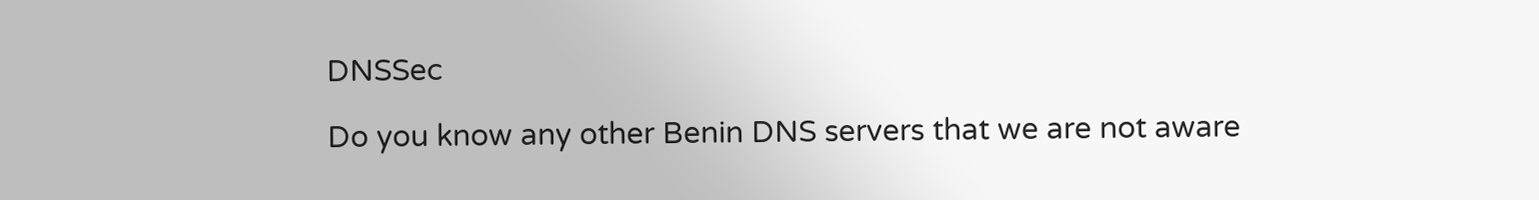DNSSec

Do you know any other Benin DNS servers that we are not aware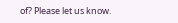of? Please let us know.